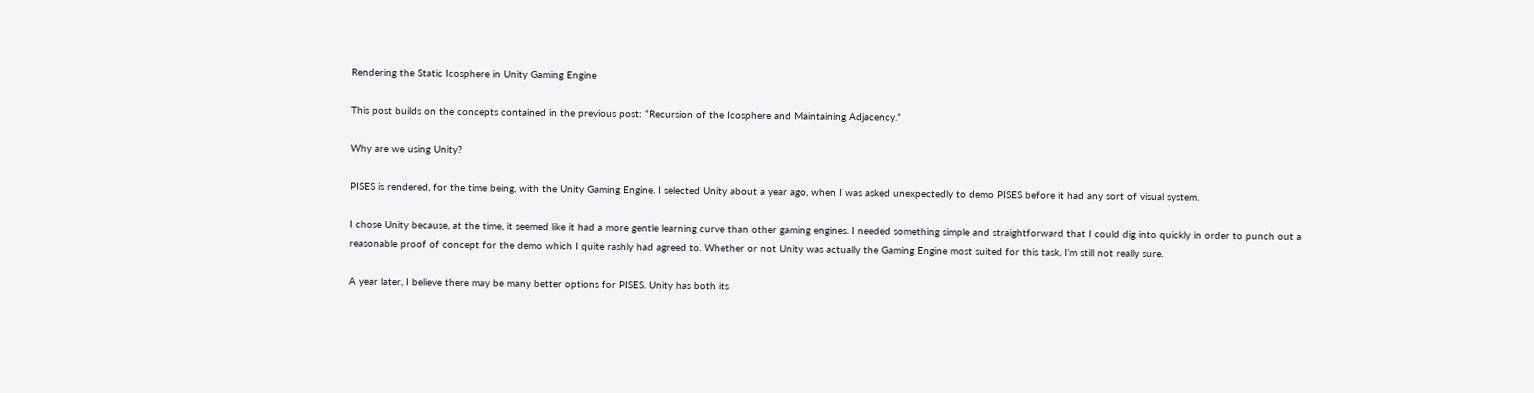Rendering the Static Icosphere in Unity Gaming Engine

This post builds on the concepts contained in the previous post: “Recursion of the Icosphere and Maintaining Adjacency.”

Why are we using Unity?

PISES is rendered, for the time being, with the Unity Gaming Engine. I selected Unity about a year ago, when I was asked unexpectedly to demo PISES before it had any sort of visual system.

I chose Unity because, at the time, it seemed like it had a more gentle learning curve than other gaming engines. I needed something simple and straightforward that I could dig into quickly in order to punch out a reasonable proof of concept for the demo which I quite rashly had agreed to. Whether or not Unity was actually the Gaming Engine most suited for this task, I’m still not really sure.

A year later, I believe there may be many better options for PISES. Unity has both its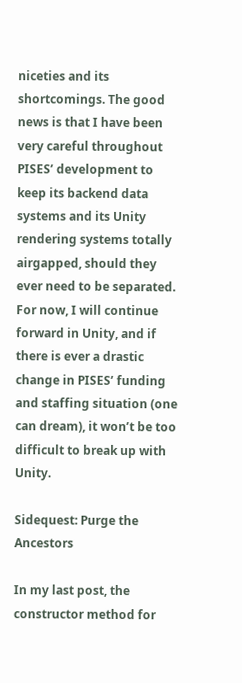niceties and its shortcomings. The good news is that I have been very careful throughout PISES’ development to keep its backend data systems and its Unity rendering systems totally airgapped, should they ever need to be separated. For now, I will continue forward in Unity, and if there is ever a drastic change in PISES’ funding and staffing situation (one can dream), it won’t be too difficult to break up with Unity.

Sidequest: Purge the Ancestors

In my last post, the constructor method for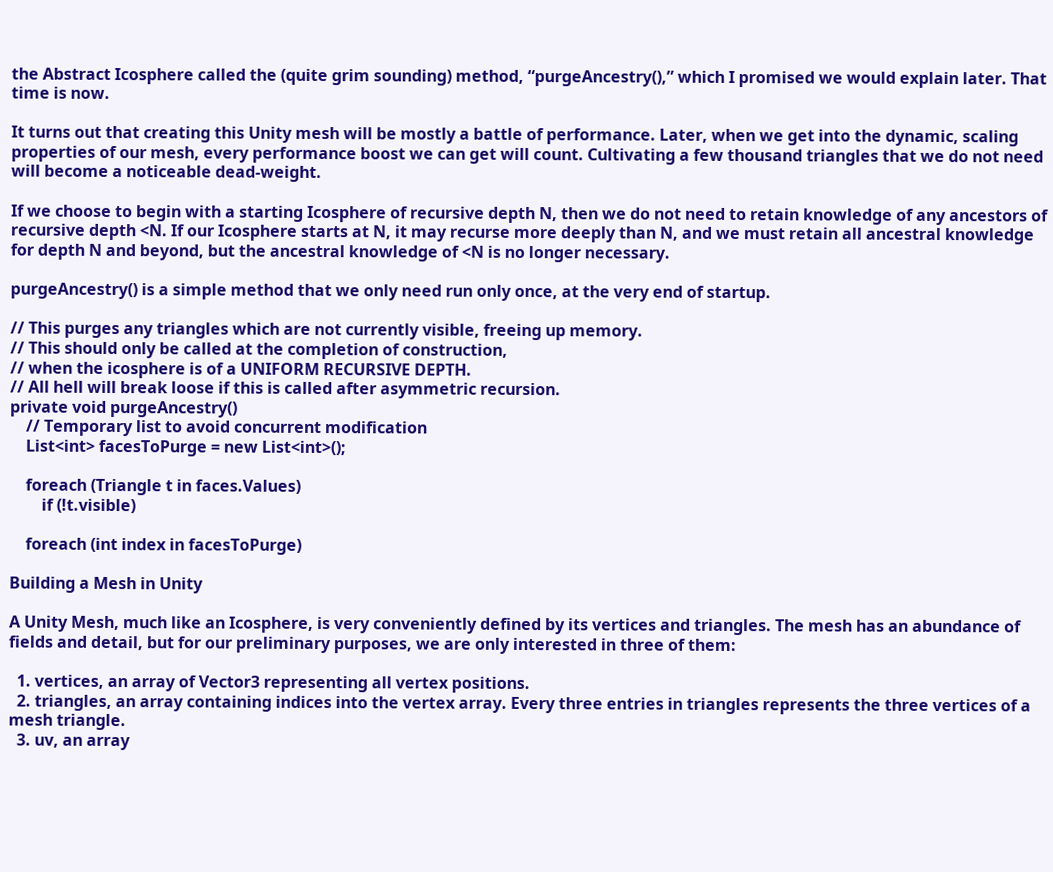the Abstract Icosphere called the (quite grim sounding) method, “purgeAncestry(),” which I promised we would explain later. That time is now.

It turns out that creating this Unity mesh will be mostly a battle of performance. Later, when we get into the dynamic, scaling properties of our mesh, every performance boost we can get will count. Cultivating a few thousand triangles that we do not need will become a noticeable dead-weight.

If we choose to begin with a starting Icosphere of recursive depth N, then we do not need to retain knowledge of any ancestors of recursive depth <N. If our Icosphere starts at N, it may recurse more deeply than N, and we must retain all ancestral knowledge for depth N and beyond, but the ancestral knowledge of <N is no longer necessary.

purgeAncestry() is a simple method that we only need run only once, at the very end of startup.

// This purges any triangles which are not currently visible, freeing up memory.
// This should only be called at the completion of construction,
// when the icosphere is of a UNIFORM RECURSIVE DEPTH.
// All hell will break loose if this is called after asymmetric recursion.
private void purgeAncestry()
    // Temporary list to avoid concurrent modification
    List<int> facesToPurge = new List<int>();

    foreach (Triangle t in faces.Values)
        if (!t.visible)

    foreach (int index in facesToPurge)

Building a Mesh in Unity

A Unity Mesh, much like an Icosphere, is very conveniently defined by its vertices and triangles. The mesh has an abundance of fields and detail, but for our preliminary purposes, we are only interested in three of them:

  1. vertices, an array of Vector3 representing all vertex positions.
  2. triangles, an array containing indices into the vertex array. Every three entries in triangles represents the three vertices of a mesh triangle.
  3. uv, an array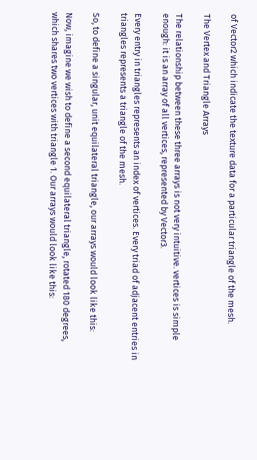of Vector2 which indicate the texture data for a particular triangle of the mesh.

The Vertex and Triangle Arrays

The relationship between these three arrays is not very intuitive. vertices is simple enough: it is an array of all vertices, represented by Vector3.

Every entry in triangles represents an index of vertices. Every triad of adjacent entries in triangles represents a triangle of the mesh.

So, to define a singular, unit equilateral triangle, our arrays would look like this:

Now, imagine we wish to define a second equilateral triangle, rotated 180 degrees, which shares two vertices with triangle 1. Our arrays would look like this: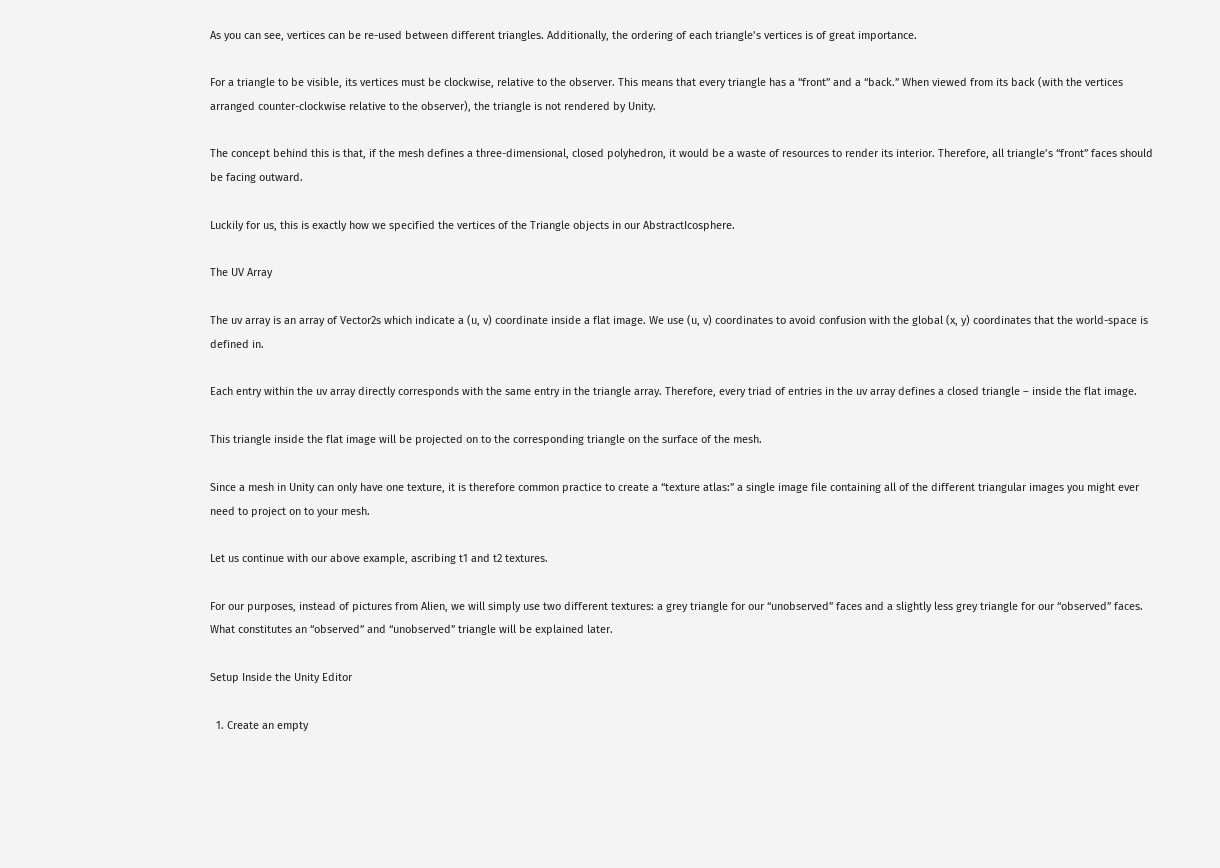As you can see, vertices can be re-used between different triangles. Additionally, the ordering of each triangle’s vertices is of great importance.

For a triangle to be visible, its vertices must be clockwise, relative to the observer. This means that every triangle has a “front” and a “back.” When viewed from its back (with the vertices arranged counter-clockwise relative to the observer), the triangle is not rendered by Unity.

The concept behind this is that, if the mesh defines a three-dimensional, closed polyhedron, it would be a waste of resources to render its interior. Therefore, all triangle’s “front” faces should be facing outward.

Luckily for us, this is exactly how we specified the vertices of the Triangle objects in our AbstractIcosphere.

The UV Array

The uv array is an array of Vector2s which indicate a (u, v) coordinate inside a flat image. We use (u, v) coordinates to avoid confusion with the global (x, y) coordinates that the world-space is defined in.

Each entry within the uv array directly corresponds with the same entry in the triangle array. Therefore, every triad of entries in the uv array defines a closed triangle – inside the flat image.

This triangle inside the flat image will be projected on to the corresponding triangle on the surface of the mesh.

Since a mesh in Unity can only have one texture, it is therefore common practice to create a “texture atlas:” a single image file containing all of the different triangular images you might ever need to project on to your mesh.

Let us continue with our above example, ascribing t1 and t2 textures.

For our purposes, instead of pictures from Alien, we will simply use two different textures: a grey triangle for our “unobserved” faces and a slightly less grey triangle for our “observed” faces. What constitutes an “observed” and “unobserved” triangle will be explained later.

Setup Inside the Unity Editor

  1. Create an empty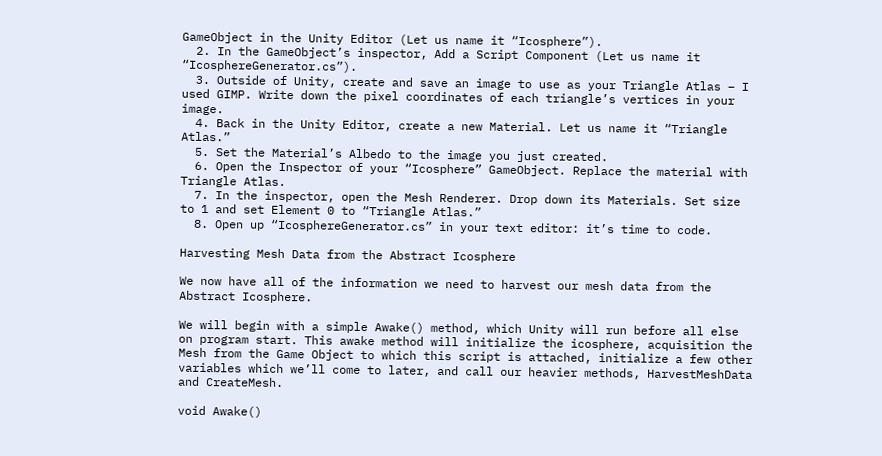GameObject in the Unity Editor (Let us name it “Icosphere”).
  2. In the GameObject’s inspector, Add a Script Component (Let us name it “IcosphereGenerator.cs”).
  3. Outside of Unity, create and save an image to use as your Triangle Atlas – I used GIMP. Write down the pixel coordinates of each triangle’s vertices in your image.
  4. Back in the Unity Editor, create a new Material. Let us name it “Triangle Atlas.”
  5. Set the Material’s Albedo to the image you just created.
  6. Open the Inspector of your “Icosphere” GameObject. Replace the material with Triangle Atlas.
  7. In the inspector, open the Mesh Renderer. Drop down its Materials. Set size to 1 and set Element 0 to “Triangle Atlas.”
  8. Open up “IcosphereGenerator.cs” in your text editor: it’s time to code.

Harvesting Mesh Data from the Abstract Icosphere

We now have all of the information we need to harvest our mesh data from the Abstract Icosphere.

We will begin with a simple Awake() method, which Unity will run before all else on program start. This awake method will initialize the icosphere, acquisition the Mesh from the Game Object to which this script is attached, initialize a few other variables which we’ll come to later, and call our heavier methods, HarvestMeshData and CreateMesh.

void Awake()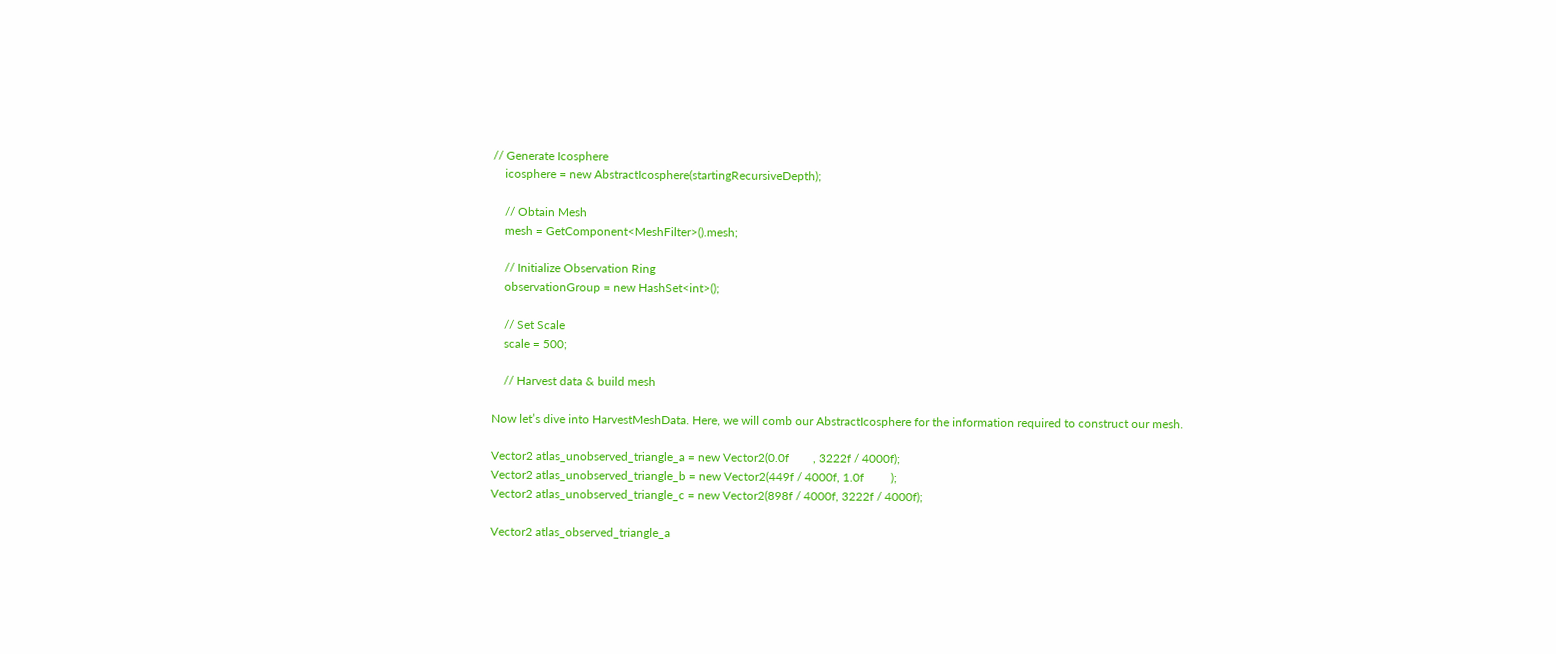// Generate Icosphere
    icosphere = new AbstractIcosphere(startingRecursiveDepth);

    // Obtain Mesh
    mesh = GetComponent<MeshFilter>().mesh;

    // Initialize Observation Ring
    observationGroup = new HashSet<int>();

    // Set Scale
    scale = 500;

    // Harvest data & build mesh

Now let’s dive into HarvestMeshData. Here, we will comb our AbstractIcosphere for the information required to construct our mesh.

Vector2 atlas_unobserved_triangle_a = new Vector2(0.0f        , 3222f / 4000f);
Vector2 atlas_unobserved_triangle_b = new Vector2(449f / 4000f, 1.0f         );
Vector2 atlas_unobserved_triangle_c = new Vector2(898f / 4000f, 3222f / 4000f);

Vector2 atlas_observed_triangle_a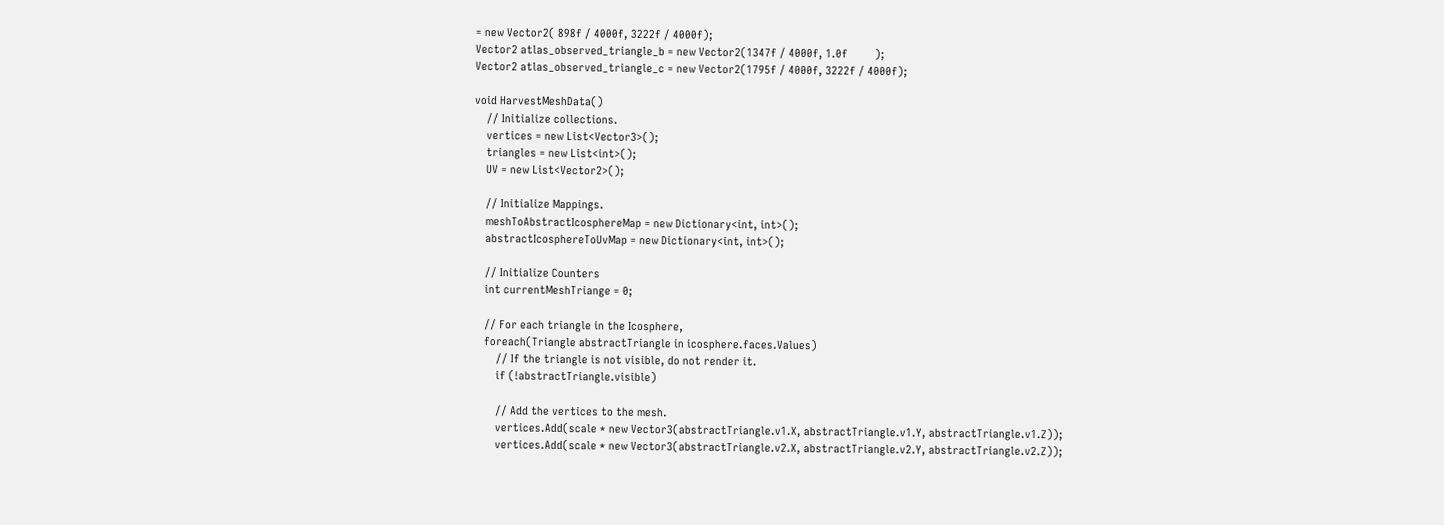= new Vector2( 898f / 4000f, 3222f / 4000f);
Vector2 atlas_observed_triangle_b = new Vector2(1347f / 4000f, 1.0f         );
Vector2 atlas_observed_triangle_c = new Vector2(1795f / 4000f, 3222f / 4000f);

void HarvestMeshData()
    // Initialize collections.
    vertices = new List<Vector3>();
    triangles = new List<int>();
    UV = new List<Vector2>();

    // Initialize Mappings.
    meshToAbstractIcosphereMap = new Dictionary<int, int>();
    abstractIcosphereToUvMap = new Dictionary<int, int>();

    // Initialize Counters
    int currentMeshTriange = 0;

    // For each triangle in the Icosphere,
    foreach(Triangle abstractTriangle in icosphere.faces.Values)
        // If the triangle is not visible, do not render it.
        if (!abstractTriangle.visible)

        // Add the vertices to the mesh.
        vertices.Add(scale * new Vector3(abstractTriangle.v1.X, abstractTriangle.v1.Y, abstractTriangle.v1.Z));
        vertices.Add(scale * new Vector3(abstractTriangle.v2.X, abstractTriangle.v2.Y, abstractTriangle.v2.Z));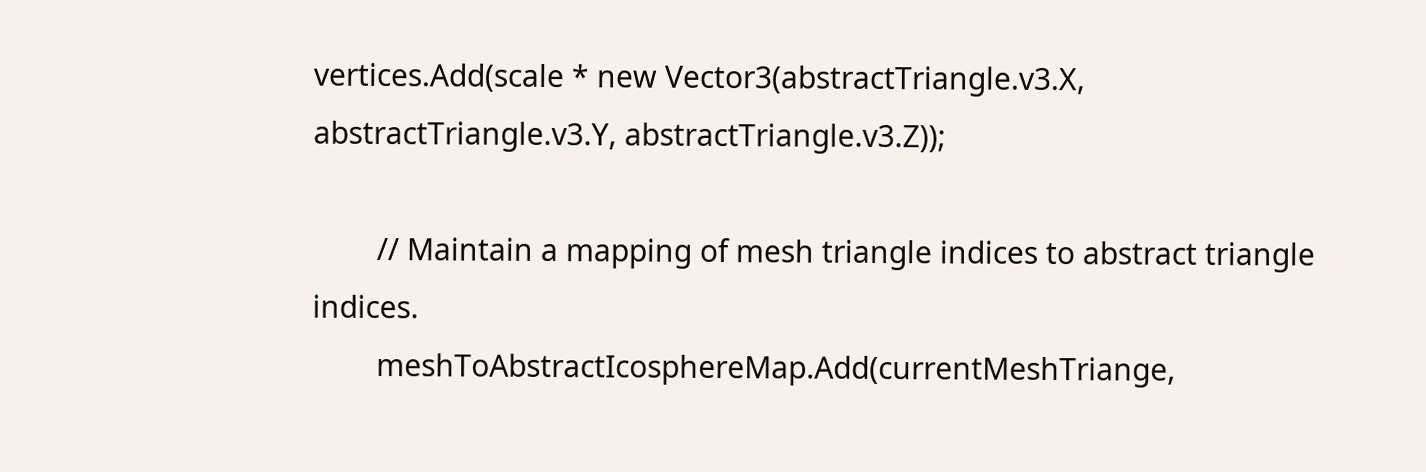vertices.Add(scale * new Vector3(abstractTriangle.v3.X, abstractTriangle.v3.Y, abstractTriangle.v3.Z));

        // Maintain a mapping of mesh triangle indices to abstract triangle indices.
        meshToAbstractIcosphereMap.Add(currentMeshTriange,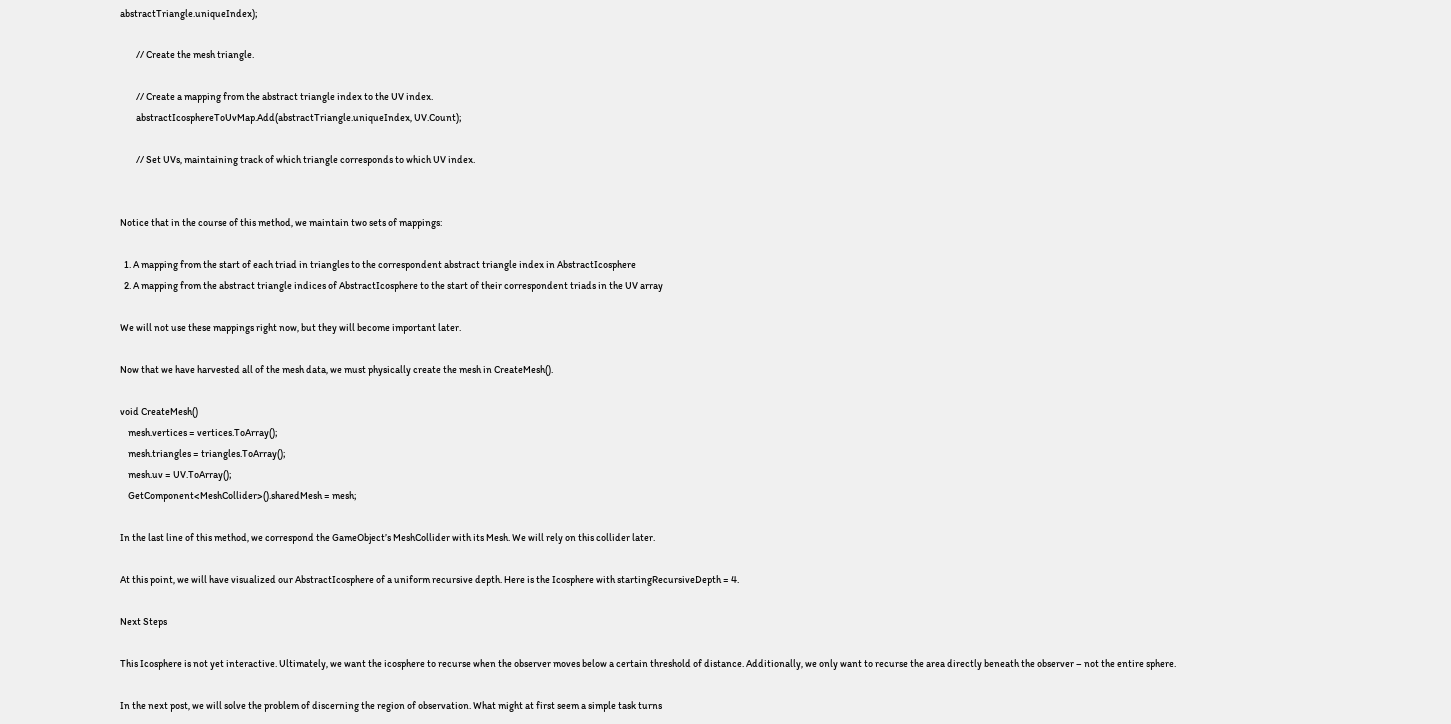abstractTriangle.uniqueIndex);

        // Create the mesh triangle.

        // Create a mapping from the abstract triangle index to the UV index.
        abstractIcosphereToUvMap.Add(abstractTriangle.uniqueIndex, UV.Count);

        // Set UVs, maintaining track of which triangle corresponds to which UV index.


Notice that in the course of this method, we maintain two sets of mappings:

  1. A mapping from the start of each triad in triangles to the correspondent abstract triangle index in AbstractIcosphere
  2. A mapping from the abstract triangle indices of AbstractIcosphere to the start of their correspondent triads in the UV array

We will not use these mappings right now, but they will become important later.

Now that we have harvested all of the mesh data, we must physically create the mesh in CreateMesh().

void CreateMesh()
    mesh.vertices = vertices.ToArray();
    mesh.triangles = triangles.ToArray();
    mesh.uv = UV.ToArray();
    GetComponent<MeshCollider>().sharedMesh = mesh;

In the last line of this method, we correspond the GameObject’s MeshCollider with its Mesh. We will rely on this collider later.

At this point, we will have visualized our AbstractIcosphere of a uniform recursive depth. Here is the Icosphere with startingRecursiveDepth = 4.

Next Steps

This Icosphere is not yet interactive. Ultimately, we want the icosphere to recurse when the observer moves below a certain threshold of distance. Additionally, we only want to recurse the area directly beneath the observer – not the entire sphere.

In the next post, we will solve the problem of discerning the region of observation. What might at first seem a simple task turns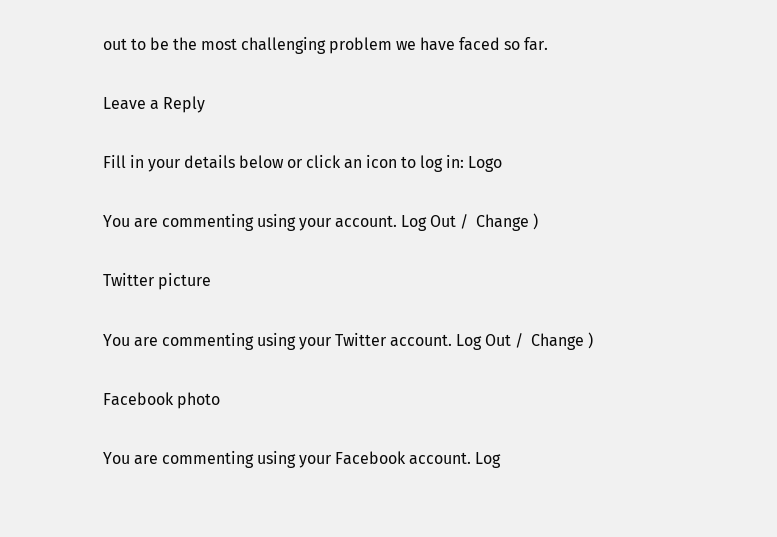out to be the most challenging problem we have faced so far.

Leave a Reply

Fill in your details below or click an icon to log in: Logo

You are commenting using your account. Log Out /  Change )

Twitter picture

You are commenting using your Twitter account. Log Out /  Change )

Facebook photo

You are commenting using your Facebook account. Log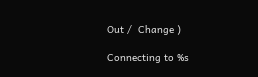Out /  Change )

Connecting to %s